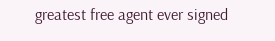greatest free agent ever signed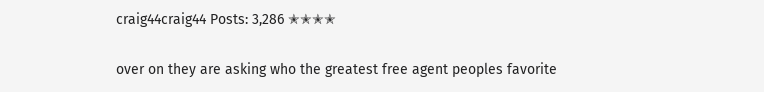craig44craig44 Posts: 3,286 ✭✭✭✭

over on they are asking who the greatest free agent peoples favorite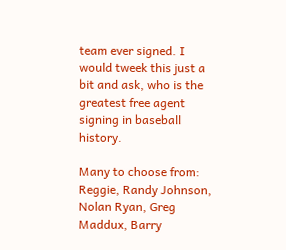team ever signed. I would tweek this just a bit and ask, who is the greatest free agent signing in baseball history.

Many to choose from:
Reggie, Randy Johnson, Nolan Ryan, Greg Maddux, Barry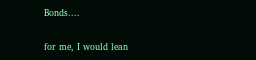Bonds....

for me, I would lean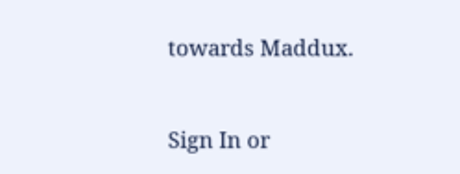towards Maddux.


Sign In or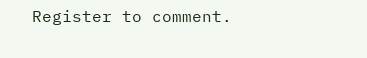Register to comment.